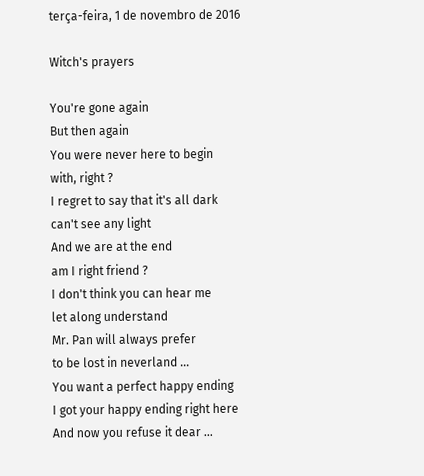terça-feira, 1 de novembro de 2016

Witch's prayers

You're gone again
But then again
You were never here to begin
with, right ?
I regret to say that it's all dark
can't see any light
And we are at the end
am I right friend ?
I don't think you can hear me
let along understand
Mr. Pan will always prefer
to be lost in neverland ...
You want a perfect happy ending
I got your happy ending right here
And now you refuse it dear ...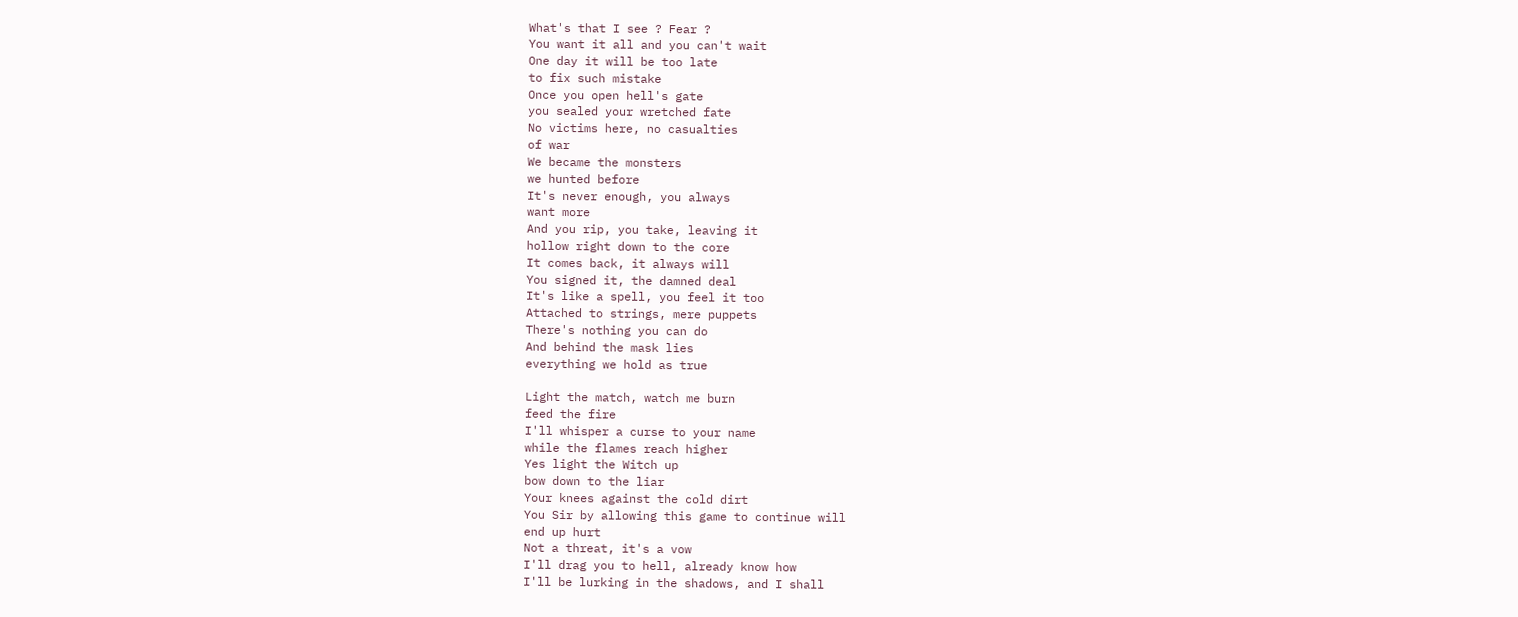What's that I see ? Fear ?
You want it all and you can't wait
One day it will be too late
to fix such mistake
Once you open hell's gate
you sealed your wretched fate
No victims here, no casualties
of war
We became the monsters
we hunted before
It's never enough, you always
want more
And you rip, you take, leaving it
hollow right down to the core
It comes back, it always will
You signed it, the damned deal
It's like a spell, you feel it too
Attached to strings, mere puppets
There's nothing you can do
And behind the mask lies
everything we hold as true

Light the match, watch me burn
feed the fire
I'll whisper a curse to your name
while the flames reach higher
Yes light the Witch up
bow down to the liar
Your knees against the cold dirt
You Sir by allowing this game to continue will
end up hurt
Not a threat, it's a vow
I'll drag you to hell, already know how
I'll be lurking in the shadows, and I shall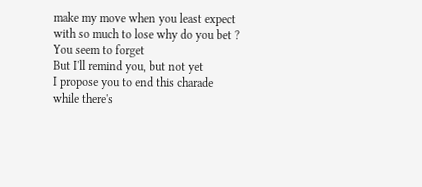make my move when you least expect
with so much to lose why do you bet ?
You seem to forget
But I'll remind you, but not yet
I propose you to end this charade
while there's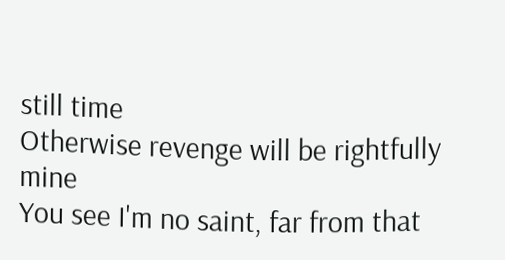still time
Otherwise revenge will be rightfully mine
You see I'm no saint, far from that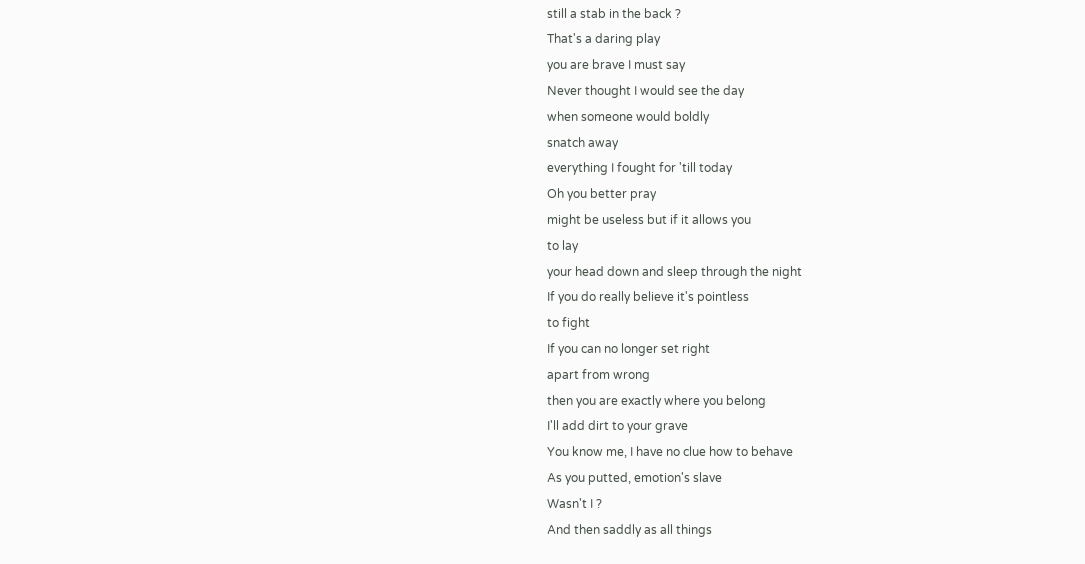still a stab in the back ?
That's a daring play
you are brave I must say
Never thought I would see the day
when someone would boldly
snatch away
everything I fought for 'till today
Oh you better pray
might be useless but if it allows you
to lay
your head down and sleep through the night
If you do really believe it's pointless
to fight
If you can no longer set right
apart from wrong
then you are exactly where you belong
I'll add dirt to your grave
You know me, I have no clue how to behave
As you putted, emotion's slave
Wasn't I ?
And then saddly as all things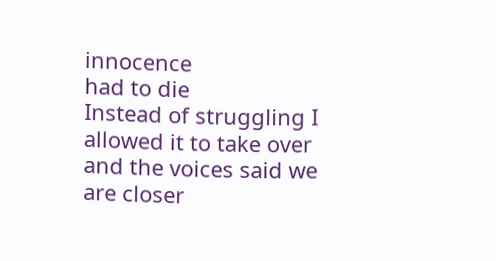innocence
had to die
Instead of struggling I allowed it to take over
and the voices said we are closer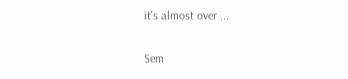it's almost over ...


Sem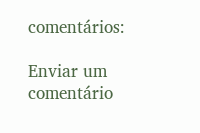comentários:

Enviar um comentário